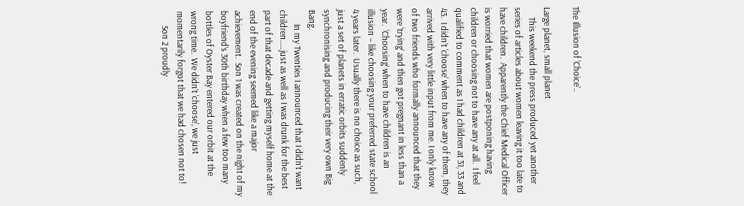The Illusion of ‘Choice’..

Large planet, small planet
     This weekend the press produced yet another series of articles about women leaving it too late to have children.  Apparently the Chief Medical Officer is worried that women are postponing having children or choosing not to have any at all.  I feel qualified to comment as I had children at 31, 33 and 43.  I didn’t ‘choose’ when to have any of them, they arrived with very little input from me. I only know of two friends who formally announced that they were ‘trying’ and then got pregnant in less than a year.  ‘Choosing’ when to have children is an illusion – like choosing your preferred state school 4 years later.  Usually there is no choice as such, just a set of planets in erratic orbits suddenly synchronising and producing their very own Big Bang.
       In my Twenties I announced that I didn’t want children..…just as well as I was drunk for the best part of that decade and getting myself home at the end of the evening seemed like a major achievement.  Son 1 was created on the night of my boyfriend’s 30th birthday when a few too many bottles of Oyster Bay entered our orbit at the wrong time.  We didn’t ‘choose’, we just momentarily forgot that we had chosen not to!
       Son 2 proudly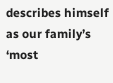describes himself as our family’s ‘most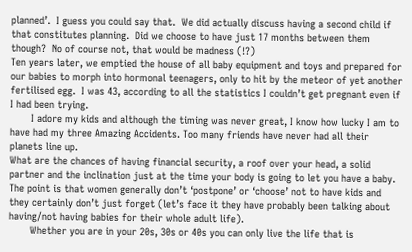planned’.  I guess you could say that.  We did actually discuss having a second child if that constitutes planning.  Did we choose to have just 17 months between them though?  No of course not, that would be madness (!?)
Ten years later, we emptied the house of all baby equipment and toys and prepared for our babies to morph into hormonal teenagers, only to hit by the meteor of yet another fertilised egg.  I was 43, according to all the statistics I couldn’t get pregnant even if I had been trying.
       I adore my kids and although the timing was never great, I know how lucky I am to have had my three Amazing Accidents. Too many friends have never had all their planets line up.
What are the chances of having financial security, a roof over your head, a solid partner and the inclination just at the time your body is going to let you have a baby.  The point is that women generally don’t ‘postpone’ or ‘choose’ not to have kids and they certainly don’t just forget (let’s face it they have probably been talking about having/not having babies for their whole adult life).
       Whether you are in your 20s, 30s or 40s you can only live the life that is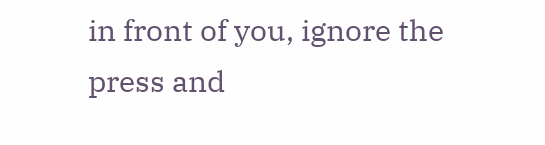in front of you, ignore the press and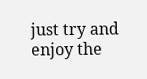just try and enjoy the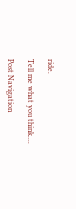ride.

Tell me what you think....

Post Navigation